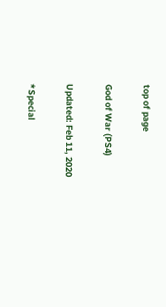top of page

God of War (PS4)

Updated: Feb 11, 2020

*Special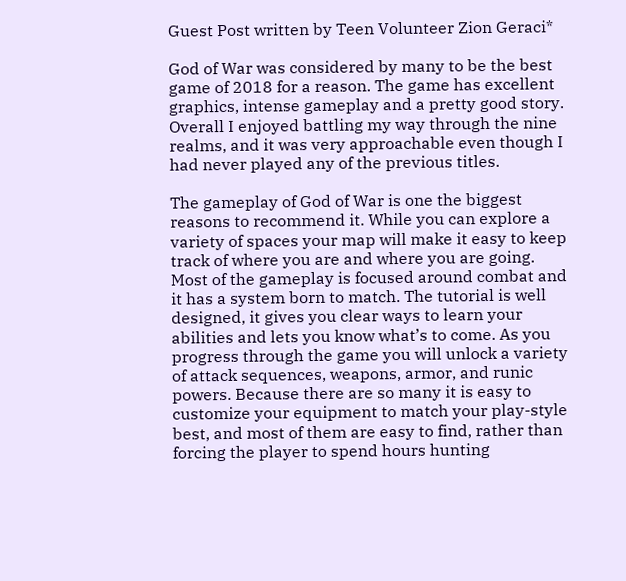Guest Post written by Teen Volunteer Zion Geraci*

God of War was considered by many to be the best game of 2018 for a reason. The game has excellent graphics, intense gameplay and a pretty good story. Overall I enjoyed battling my way through the nine realms, and it was very approachable even though I had never played any of the previous titles.

The gameplay of God of War is one the biggest reasons to recommend it. While you can explore a variety of spaces your map will make it easy to keep track of where you are and where you are going. Most of the gameplay is focused around combat and it has a system born to match. The tutorial is well designed, it gives you clear ways to learn your abilities and lets you know what’s to come. As you progress through the game you will unlock a variety of attack sequences, weapons, armor, and runic powers. Because there are so many it is easy to customize your equipment to match your play-style best, and most of them are easy to find, rather than forcing the player to spend hours hunting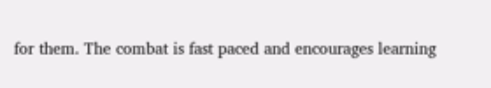for them. The combat is fast paced and encourages learning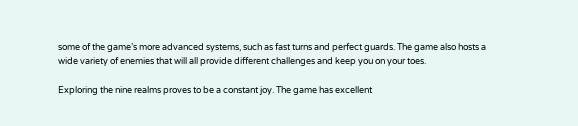some of the game’s more advanced systems, such as fast turns and perfect guards. The game also hosts a wide variety of enemies that will all provide different challenges and keep you on your toes.

Exploring the nine realms proves to be a constant joy. The game has excellent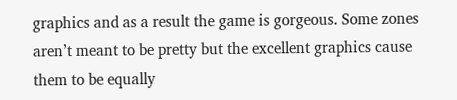graphics and as a result the game is gorgeous. Some zones aren’t meant to be pretty but the excellent graphics cause them to be equally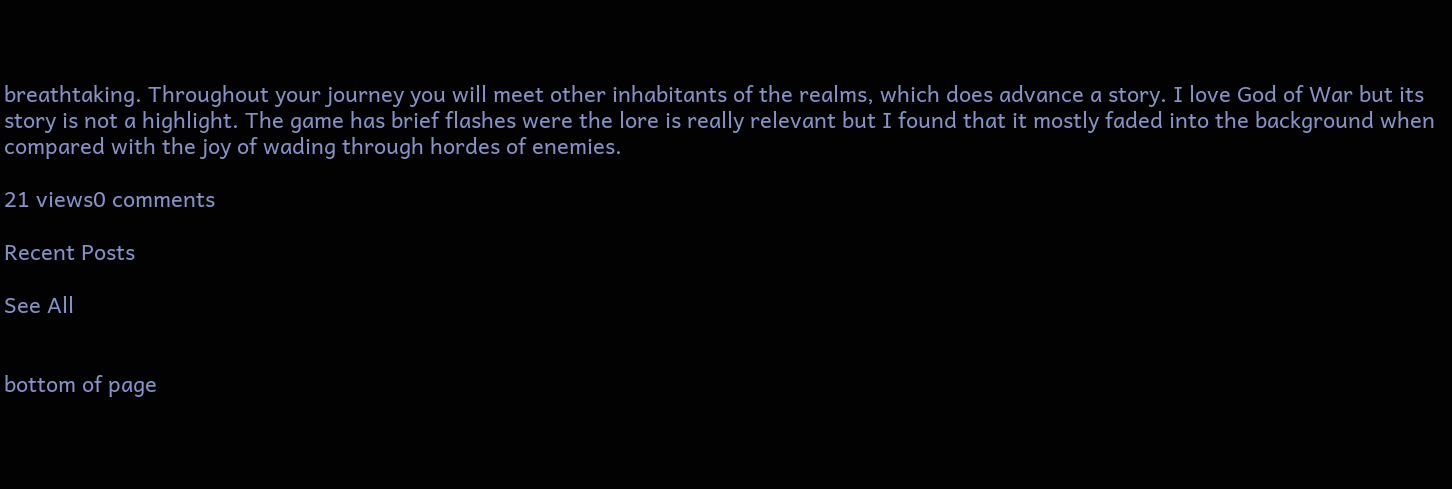breathtaking. Throughout your journey you will meet other inhabitants of the realms, which does advance a story. I love God of War but its story is not a highlight. The game has brief flashes were the lore is really relevant but I found that it mostly faded into the background when compared with the joy of wading through hordes of enemies.

21 views0 comments

Recent Posts

See All


bottom of page